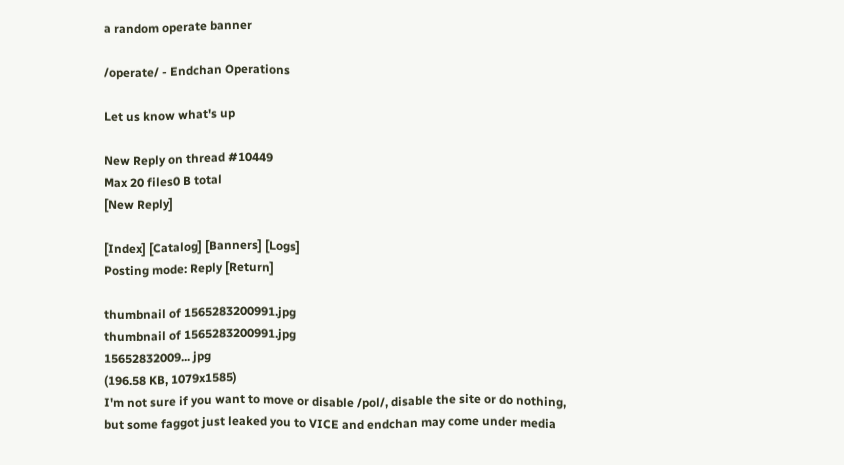a random operate banner

/operate/ - Endchan Operations

Let us know what's up

New Reply on thread #10449
Max 20 files0 B total
[New Reply]

[Index] [Catalog] [Banners] [Logs]
Posting mode: Reply [Return]

thumbnail of 1565283200991.jpg
thumbnail of 1565283200991.jpg
15652832009... jpg
(196.58 KB, 1079x1585)
I'm not sure if you want to move or disable /pol/, disable the site or do nothing, but some faggot just leaked you to VICE and endchan may come under media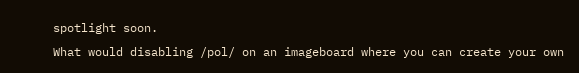spotlight soon.
What would disabling /pol/ on an imageboard where you can create your own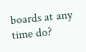boards at any time do?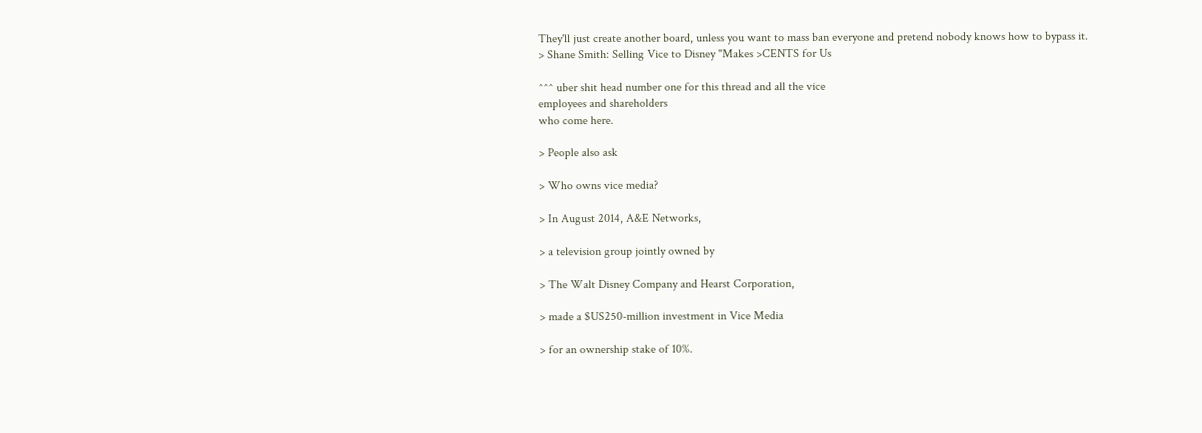They'll just create another board, unless you want to mass ban everyone and pretend nobody knows how to bypass it.
> Shane Smith: Selling Vice to Disney "Makes >CENTS for Us

^^^ uber shit head number one for this thread and all the vice
employees and shareholders
who come here.

> People also ask

> Who owns vice media?

> In August 2014, A&E Networks,

> a television group jointly owned by

> The Walt Disney Company and Hearst Corporation,

> made a $US250-million investment in Vice Media

> for an ownership stake of 10%.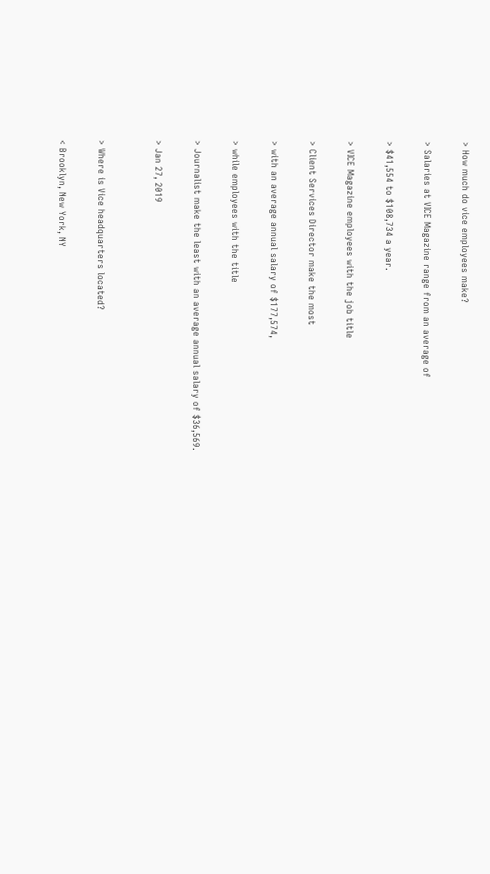> How much do vice employees make?

> Salaries at VICE Magazine range from an average of

> $41,554 to $108,734 a year.

> VICE Magazine employees with the job title

> Client Services Director make the most

> with an average annual salary of $177,574,

> while employees with the title

> Journalist make the least with an average annual salary of $36,569.

> Jan 27, 2019


> Where is Vice headquarters located?

< Brooklyn, New York, NY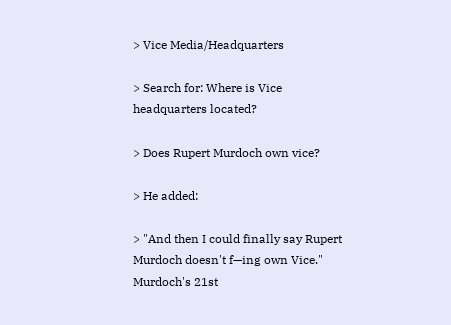> Vice Media/Headquarters

> Search for: Where is Vice headquarters located?

> Does Rupert Murdoch own vice?

> He added:

> "And then I could finally say Rupert Murdoch doesn't f—ing own Vice." Murdoch's 21st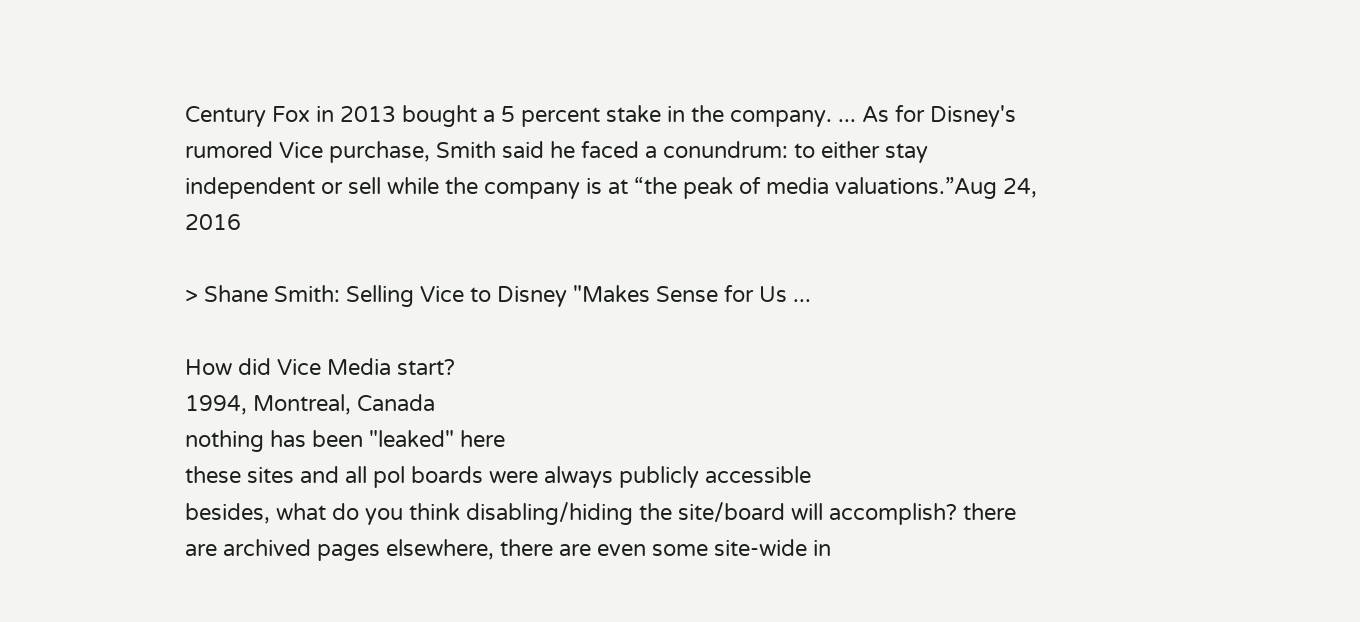Century Fox in 2013 bought a 5 percent stake in the company. ... As for Disney's rumored Vice purchase, Smith said he faced a conundrum: to either stay independent or sell while the company is at “the peak of media valuations.”Aug 24, 2016

> Shane Smith: Selling Vice to Disney "Makes Sense for Us ...

How did Vice Media start?
1994, Montreal, Canada
nothing has been "leaked" here
these sites and all pol boards were always publicly accessible
besides, what do you think disabling/hiding the site/board will accomplish? there are archived pages elsewhere, there are even some site-wide in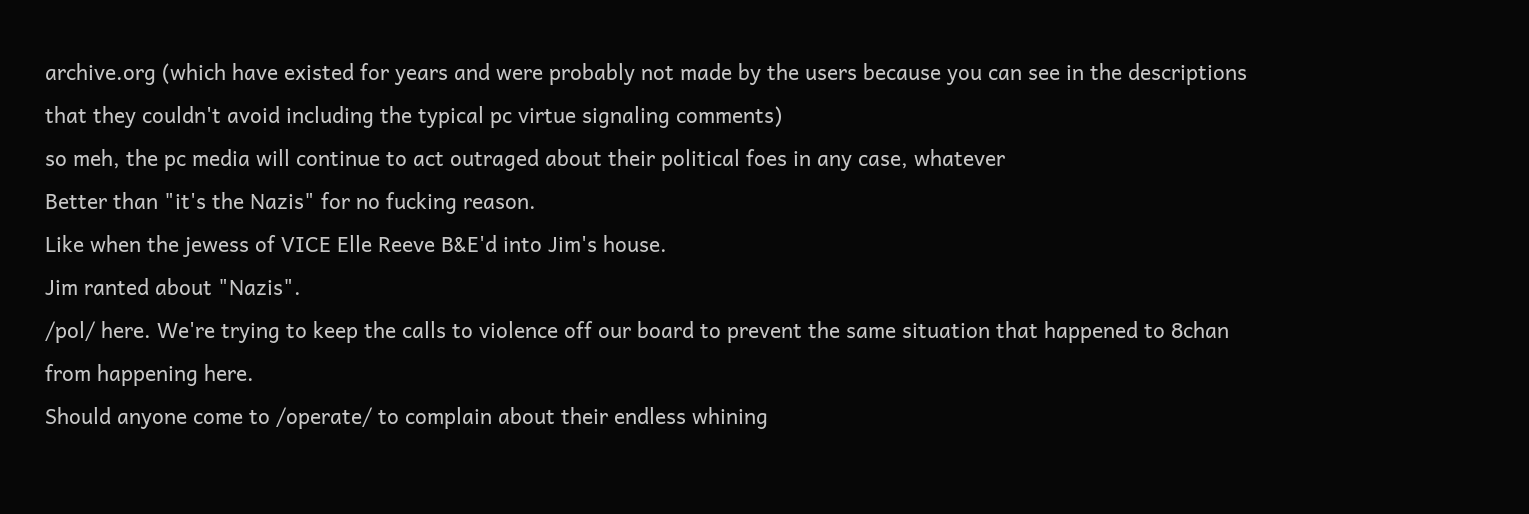archive.org (which have existed for years and were probably not made by the users because you can see in the descriptions that they couldn't avoid including the typical pc virtue signaling comments)
so meh, the pc media will continue to act outraged about their political foes in any case, whatever
Better than "it's the Nazis" for no fucking reason.
Like when the jewess of VICE Elle Reeve B&E'd into Jim's house.
Jim ranted about "Nazis".
/pol/ here. We're trying to keep the calls to violence off our board to prevent the same situation that happened to 8chan from happening here.
Should anyone come to /operate/ to complain about their endless whining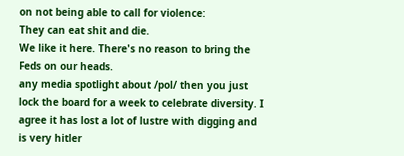on not being able to call for violence:
They can eat shit and die.
We like it here. There's no reason to bring the Feds on our heads.
any media spotlight about /pol/ then you just lock the board for a week to celebrate diversity. I agree it has lost a lot of lustre with digging and is very hitler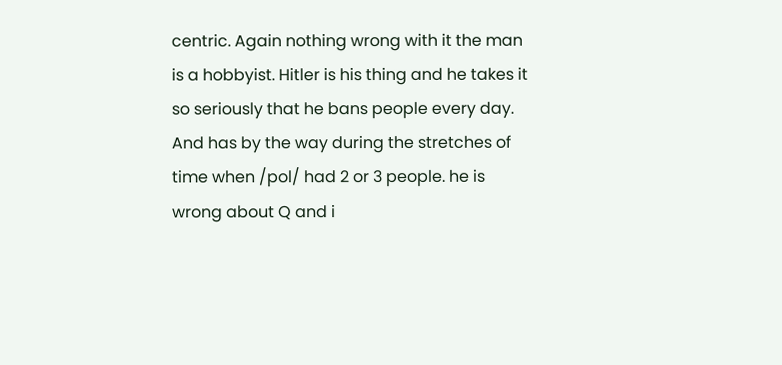centric. Again nothing wrong with it the man is a hobbyist. Hitler is his thing and he takes it so seriously that he bans people every day. And has by the way during the stretches of time when /pol/ had 2 or 3 people. he is wrong about Q and i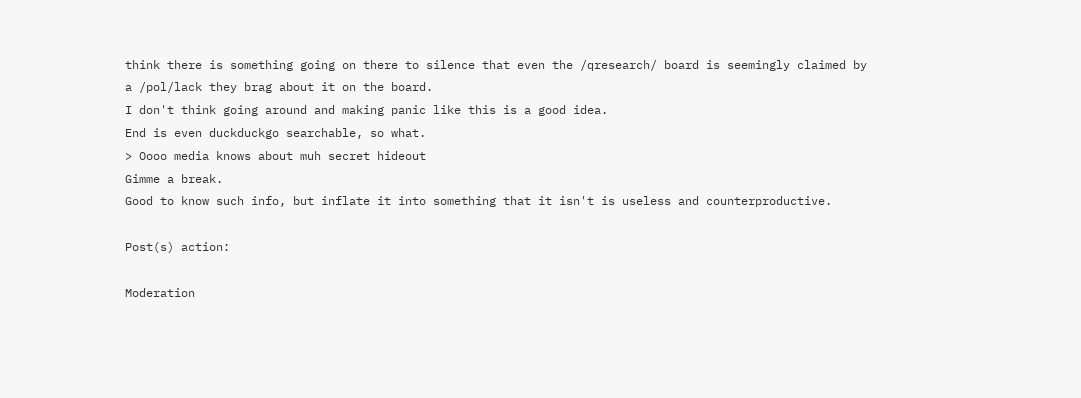think there is something going on there to silence that even the /qresearch/ board is seemingly claimed by a /pol/lack they brag about it on the board.
I don't think going around and making panic like this is a good idea.
End is even duckduckgo searchable, so what.
> Oooo media knows about muh secret hideout
Gimme a break.
Good to know such info, but inflate it into something that it isn't is useless and counterproductive.

Post(s) action:

Moderation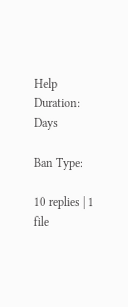Help
Duration: Days

Ban Type:

10 replies | 1 file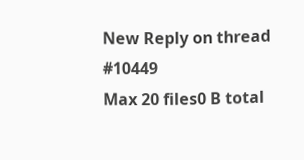New Reply on thread #10449
Max 20 files0 B total